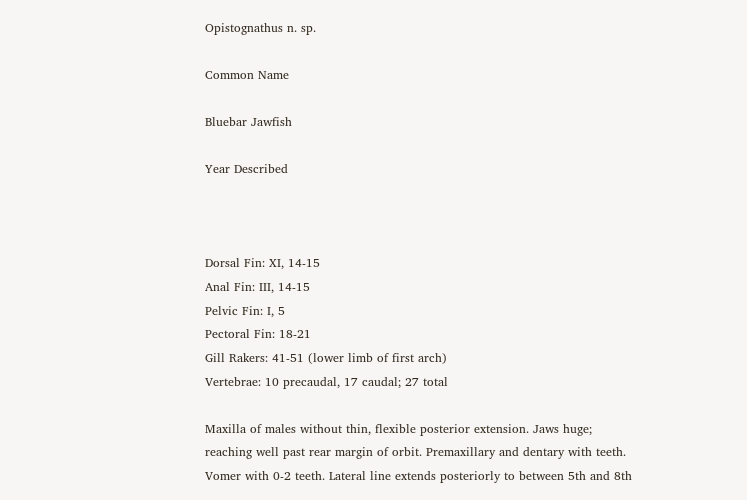Opistognathus n. sp.

Common Name

Bluebar Jawfish

Year Described



Dorsal Fin: XI, 14-15
Anal Fin: III, 14-15
Pelvic Fin: I, 5
Pectoral Fin: 18-21
Gill Rakers: 41-51 (lower limb of first arch)
Vertebrae: 10 precaudal, 17 caudal; 27 total

Maxilla of males without thin, flexible posterior extension. Jaws huge; reaching well past rear margin of orbit. Premaxillary and dentary with teeth. Vomer with 0-2 teeth. Lateral line extends posteriorly to between 5th and 8th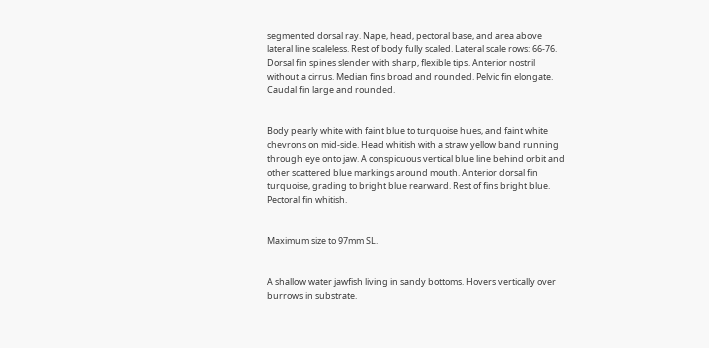segmented dorsal ray. Nape, head, pectoral base, and area above lateral line scaleless. Rest of body fully scaled. Lateral scale rows: 66-76. Dorsal fin spines slender with sharp, flexible tips. Anterior nostril without a cirrus. Median fins broad and rounded. Pelvic fin elongate. Caudal fin large and rounded.


Body pearly white with faint blue to turquoise hues, and faint white chevrons on mid-side. Head whitish with a straw yellow band running through eye onto jaw. A conspicuous vertical blue line behind orbit and other scattered blue markings around mouth. Anterior dorsal fin turquoise, grading to bright blue rearward. Rest of fins bright blue. Pectoral fin whitish.


Maximum size to 97mm SL.


A shallow water jawfish living in sandy bottoms. Hovers vertically over burrows in substrate.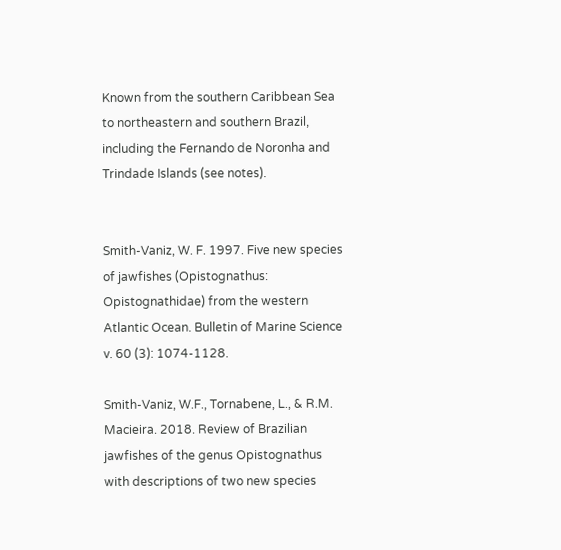Known from the southern Caribbean Sea to northeastern and southern Brazil, including the Fernando de Noronha and Trindade Islands (see notes).


Smith-Vaniz, W. F. 1997. Five new species of jawfishes (Opistognathus: Opistognathidae) from the western Atlantic Ocean. Bulletin of Marine Science v. 60 (3): 1074-1128.

Smith-Vaniz, W.F., Tornabene, L., & R.M. Macieira. 2018. Review of Brazilian jawfishes of the genus Opistognathus with descriptions of two new species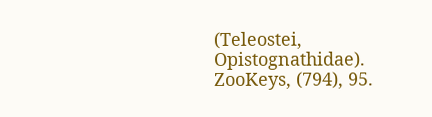(Teleostei, Opistognathidae). ZooKeys, (794), 95.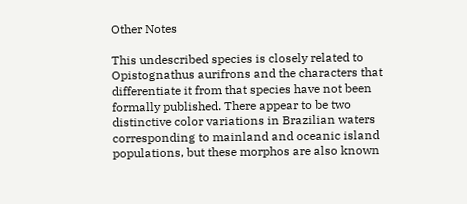Other Notes

This undescribed species is closely related to Opistognathus aurifrons and the characters that differentiate it from that species have not been formally published. There appear to be two distinctive color variations in Brazilian waters corresponding to mainland and oceanic island populations, but these morphos are also known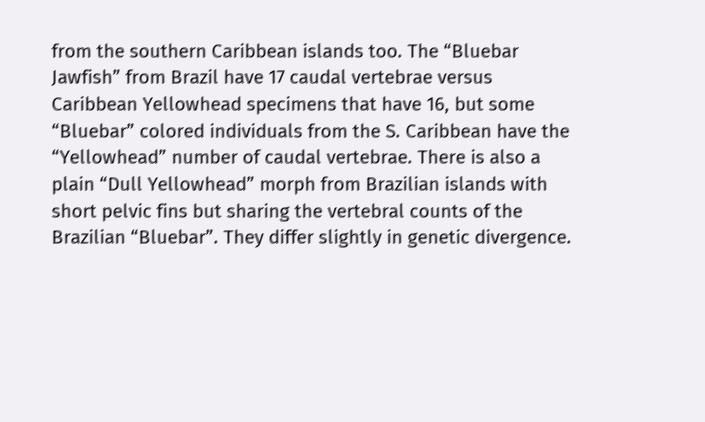from the southern Caribbean islands too. The “Bluebar Jawfish” from Brazil have 17 caudal vertebrae versus Caribbean Yellowhead specimens that have 16, but some “Bluebar” colored individuals from the S. Caribbean have the “Yellowhead” number of caudal vertebrae. There is also a plain “Dull Yellowhead” morph from Brazilian islands with short pelvic fins but sharing the vertebral counts of the Brazilian “Bluebar”. They differ slightly in genetic divergence.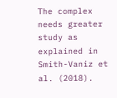The complex needs greater study as explained in Smith-Vaniz et al. (2018).